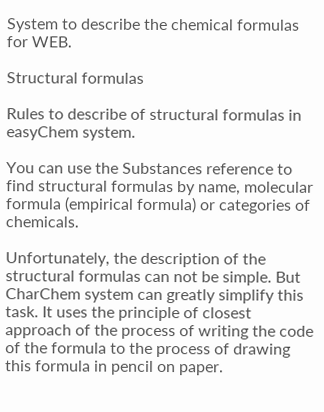System to describe the chemical formulas for WEB.

Structural formulas

Rules to describe of structural formulas in easyChem system.

You can use the Substances reference to find structural formulas by name, molecular formula (empirical formula) or categories of chemicals.

Unfortunately, the description of the structural formulas can not be simple. But CharChem system can greatly simplify this task. It uses the principle of closest approach of the process of writing the code of the formula to the process of drawing this formula in pencil on paper.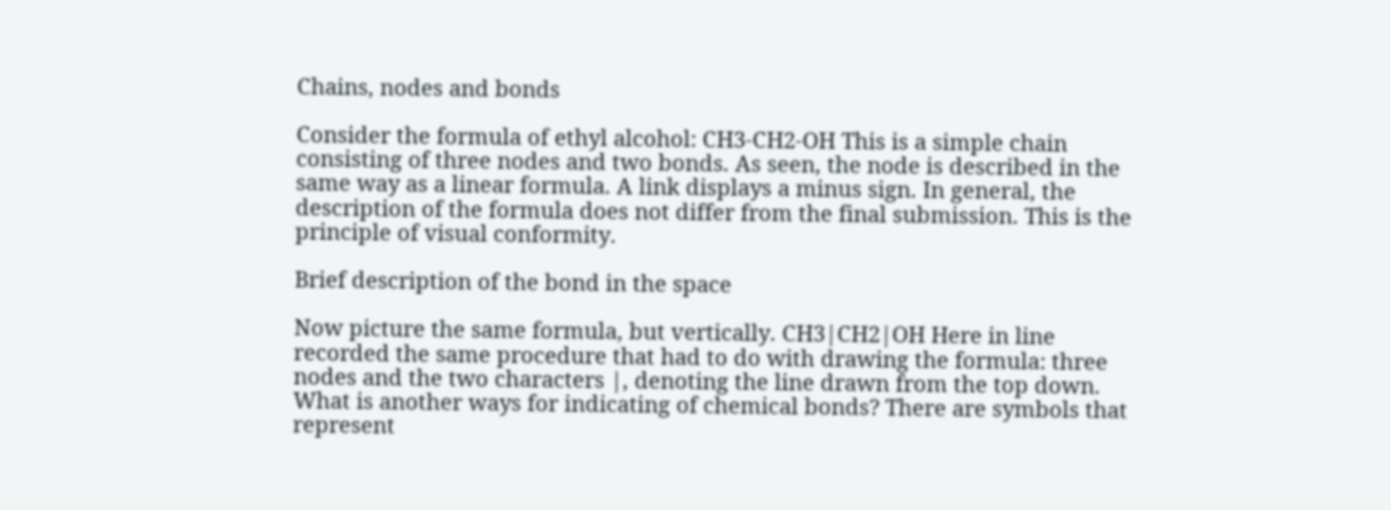Chains, nodes and bonds

Consider the formula of ethyl alcohol: CH3-CH2-OH This is a simple chain consisting of three nodes and two bonds. As seen, the node is described in the same way as a linear formula. A link displays a minus sign. In general, the description of the formula does not differ from the final submission. This is the principle of visual conformity.

Brief description of the bond in the space

Now picture the same formula, but vertically. CH3|CH2|OH Here in line recorded the same procedure that had to do with drawing the formula: three nodes and the two characters |, denoting the line drawn from the top down.
What is another ways for indicating of chemical bonds? There are symbols that represent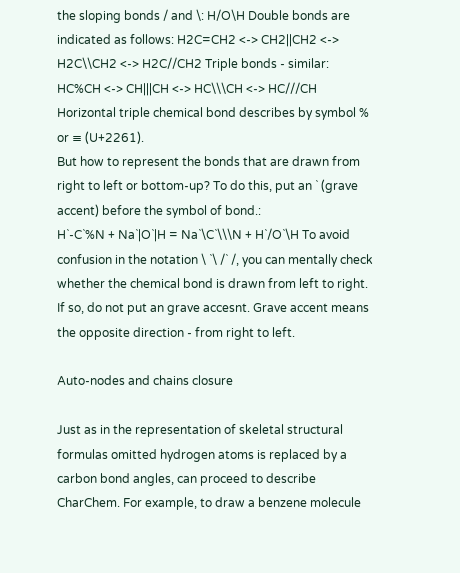the sloping bonds / and \: H/O\H Double bonds are indicated as follows: H2C=CH2 <-> CH2||CH2 <-> H2C\\CH2 <-> H2C//CH2 Triple bonds - similar: HC%CH <-> CH|||CH <-> HC\\\CH <-> HC///CH Horizontal triple chemical bond describes by symbol % or ≡ (U+2261).
But how to represent the bonds that are drawn from right to left or bottom-up? To do this, put an ` (grave accent) before the symbol of bond.:
H`-C`%N + Na`|O`|H = Na`\C`\\\N + H`/O`\H To avoid confusion in the notation \ `\ /` /, you can mentally check whether the chemical bond is drawn from left to right. If so, do not put an grave accesnt. Grave accent means the opposite direction - from right to left.

Auto-nodes and chains closure

Just as in the representation of skeletal structural formulas omitted hydrogen atoms is replaced by a carbon bond angles, can proceed to describe CharChem. For example, to draw a benzene molecule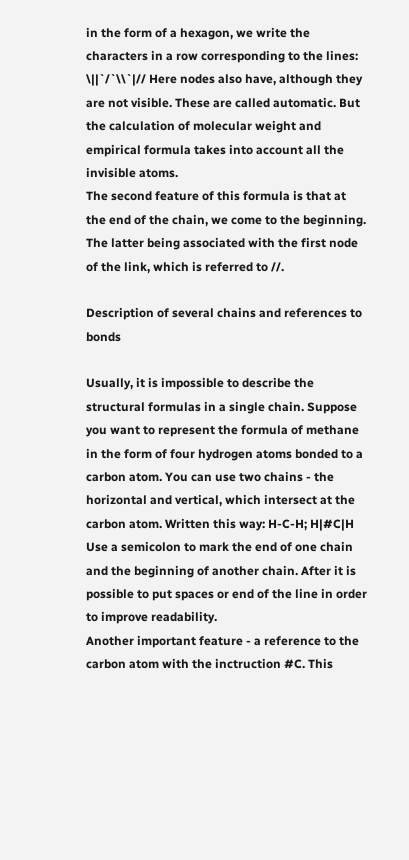in the form of a hexagon, we write the characters in a row corresponding to the lines: \||`/`\\`|// Here nodes also have, although they are not visible. These are called automatic. But the calculation of molecular weight and empirical formula takes into account all the invisible atoms.
The second feature of this formula is that at the end of the chain, we come to the beginning. The latter being associated with the first node of the link, which is referred to //.

Description of several chains and references to bonds

Usually, it is impossible to describe the structural formulas in a single chain. Suppose you want to represent the formula of methane in the form of four hydrogen atoms bonded to a carbon atom. You can use two chains - the horizontal and vertical, which intersect at the carbon atom. Written this way: H-C-H; H|#C|H Use a semicolon to mark the end of one chain and the beginning of another chain. After it is possible to put spaces or end of the line in order to improve readability.
Another important feature - a reference to the carbon atom with the inctruction #C. This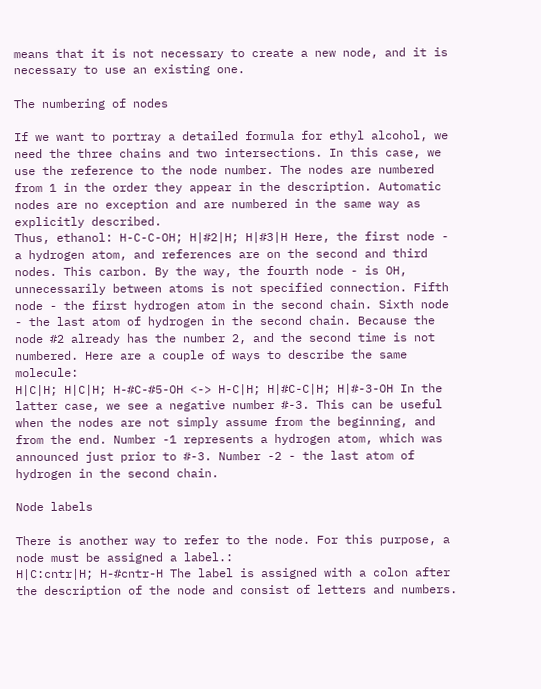means that it is not necessary to create a new node, and it is necessary to use an existing one.

The numbering of nodes

If we want to portray a detailed formula for ethyl alcohol, we need the three chains and two intersections. In this case, we use the reference to the node number. The nodes are numbered from 1 in the order they appear in the description. Automatic nodes are no exception and are numbered in the same way as explicitly described.
Thus, ethanol: H-C-C-OH; H|#2|H; H|#3|H Here, the first node - a hydrogen atom, and references are on the second and third nodes. This carbon. By the way, the fourth node - is OH, unnecessarily between atoms is not specified connection. Fifth node - the first hydrogen atom in the second chain. Sixth node - the last atom of hydrogen in the second chain. Because the node #2 already has the number 2, and the second time is not numbered. Here are a couple of ways to describe the same molecule:
H|C|H; H|C|H; H-#C-#5-OH <-> H-C|H; H|#C-C|H; H|#-3-OH In the latter case, we see a negative number #-3. This can be useful when the nodes are not simply assume from the beginning, and from the end. Number -1 represents a hydrogen atom, which was announced just prior to #-3. Number -2 - the last atom of hydrogen in the second chain.

Node labels

There is another way to refer to the node. For this purpose, a node must be assigned a label.:
H|C:cntr|H; H-#cntr-H The label is assigned with a colon after the description of the node and consist of letters and numbers.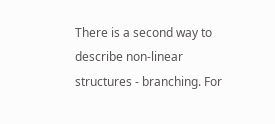There is a second way to describe non-linear structures - branching. For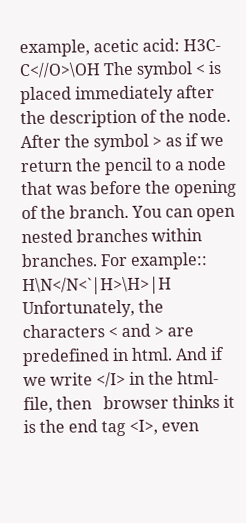example, acetic acid: H3C-C<//O>\OH The symbol < is placed immediately after the description of the node. After the symbol > as if we return the pencil to a node that was before the opening of the branch. You can open nested branches within branches. For example:: H\N</N<`|H>\H>|H Unfortunately, the characters < and > are predefined in html. And if we write </I> in the html-file, then   browser thinks it is the end tag <I>, even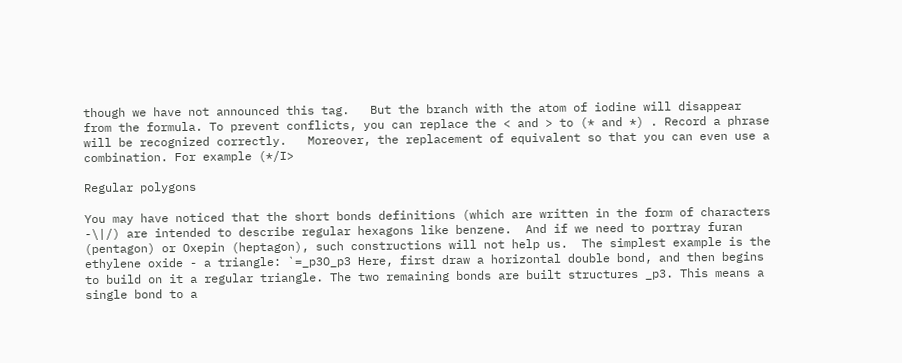though we have not announced this tag.   But the branch with the atom of iodine will disappear from the formula. To prevent conflicts, you can replace the < and > to (* and *) . Record a phrase will be recognized correctly.   Moreover, the replacement of equivalent so that you can even use a combination. For example (*/I>

Regular polygons

You may have noticed that the short bonds definitions (which are written in the form of characters -\|/) are intended to describe regular hexagons like benzene.  And if we need to portray furan (pentagon) or Oxepin (heptagon), such constructions will not help us.  The simplest example is the ethylene oxide - a triangle: `=_p3O_p3 Here, first draw a horizontal double bond, and then begins to build on it a regular triangle. The two remaining bonds are built structures _p3. This means a single bond to a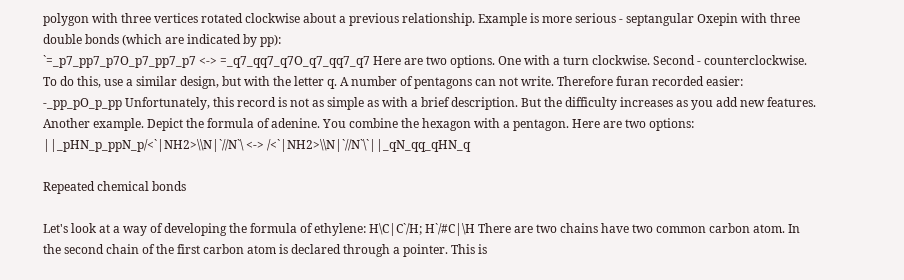polygon with three vertices rotated clockwise about a previous relationship. Example is more serious - septangular Oxepin with three double bonds (which are indicated by pp):
`=_p7_pp7_p7O_p7_pp7_p7 <-> =_q7_qq7_q7O_q7_qq7_q7 Here are two options. One with a turn clockwise. Second - counterclockwise. To do this, use a similar design, but with the letter q. A number of pentagons can not write. Therefore furan recorded easier: -_pp_pO_p_pp Unfortunately, this record is not as simple as with a brief description. But the difficulty increases as you add new features.
Another example. Depict the formula of adenine. You combine the hexagon with a pentagon. Here are two options:
||_pHN_p_ppN_p/<`|NH2>\\N|`//N`\ <-> /<`|NH2>\\N|`//N`\`||_qN_qq_qHN_q

Repeated chemical bonds

Let's look at a way of developing the formula of ethylene: H\C|C`/H; H`/#C|\H There are two chains have two common carbon atom. In the second chain of the first carbon atom is declared through a pointer. This is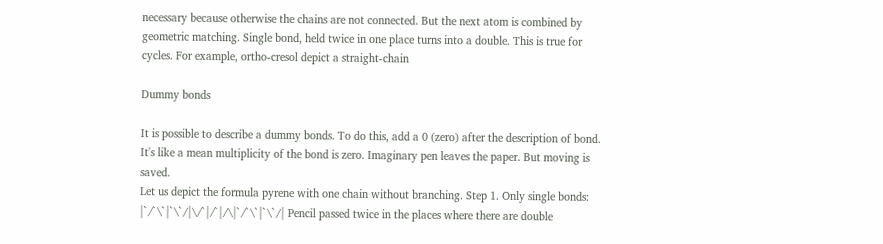necessary because otherwise the chains are not connected. But the next atom is combined by geometric matching. Single bond, held twice in one place turns into a double. This is true for cycles. For example, ortho-cresol depict a straight-chain

Dummy bonds

It is possible to describe a dummy bonds. To do this, add a 0 (zero) after the description of bond. It's like a mean multiplicity of the bond is zero. Imaginary pen leaves the paper. But moving is saved.
Let us depict the formula pyrene with one chain without branching. Step 1. Only single bonds:
|`/`\`|`\`/|\/`|/`|/\|`/`\`|`\`/| Pencil passed twice in the places where there are double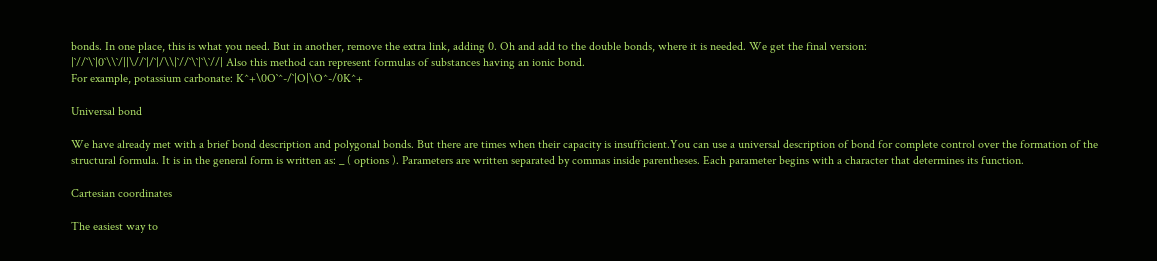bonds. In one place, this is what you need. But in another, remove the extra link, adding 0. Oh and add to the double bonds, where it is needed. We get the final version:
|`//`\`|0`\\`/||\//`|/`|/\\|`//`\`|`\`//| Also this method can represent formulas of substances having an ionic bond.
For example, potassium carbonate: K^+\0O`^-/`|O|\O^-/0K^+

Universal bond

We have already met with a brief bond description and polygonal bonds. But there are times when their capacity is insufficient.You can use a universal description of bond for complete control over the formation of the structural formula. It is in the general form is written as: _ ( options ). Parameters are written separated by commas inside parentheses. Each parameter begins with a character that determines its function.

Cartesian coordinates

The easiest way to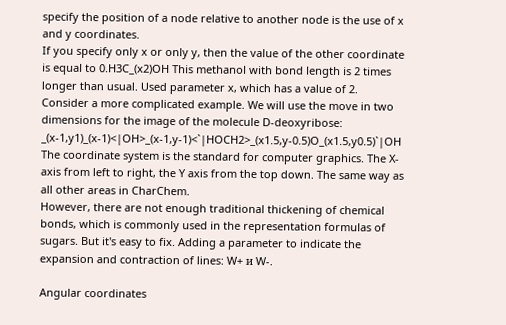specify the position of a node relative to another node is the use of x and y coordinates.
If you specify only x or only y, then the value of the other coordinate is equal to 0.H3C_(x2)OH This methanol with bond length is 2 times longer than usual. Used parameter x, which has a value of 2.
Consider a more complicated example. We will use the move in two dimensions for the image of the molecule D-deoxyribose:
_(x-1,y1)_(x-1)<|OH>_(x-1,y-1)<`|HOCH2>_(x1.5,y-0.5)O_(x1.5,y0.5)`|OH The coordinate system is the standard for computer graphics. The X-axis from left to right, the Y axis from the top down. The same way as all other areas in CharChem.
However, there are not enough traditional thickening of chemical bonds, which is commonly used in the representation formulas of sugars. But it's easy to fix. Adding a parameter to indicate the expansion and contraction of lines: W+ и W-.

Angular coordinates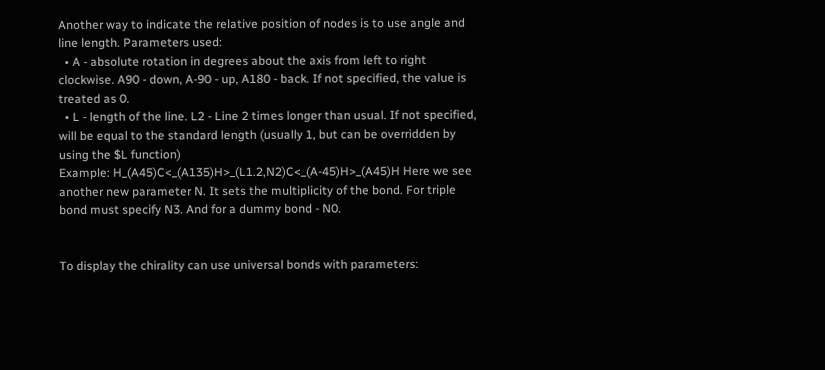Another way to indicate the relative position of nodes is to use angle and line length. Parameters used:
  • A - absolute rotation in degrees about the axis from left to right clockwise. A90 - down, A-90 - up, A180 - back. If not specified, the value is treated as 0.
  • L - length of the line. L2 - Line 2 times longer than usual. If not specified, will be equal to the standard length (usually 1, but can be overridden by using the $L function)
Example: H_(A45)C<_(A135)H>_(L1.2,N2)C<_(A-45)H>_(A45)H Here we see another new parameter N. It sets the multiplicity of the bond. For triple bond must specify N3. And for a dummy bond - N0.


To display the chirality can use universal bonds with parameters: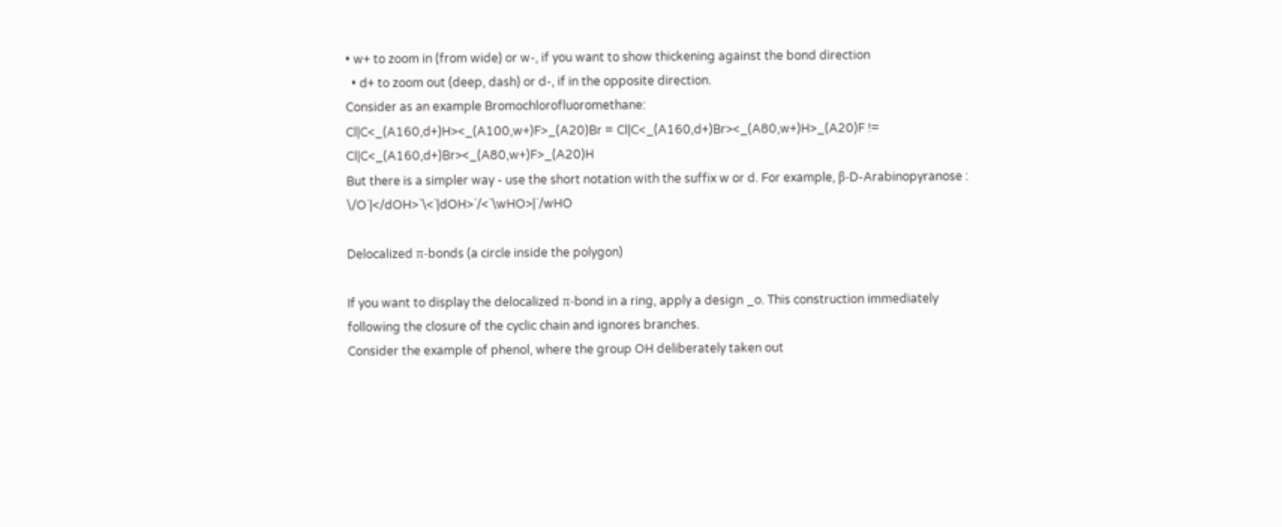• w+ to zoom in (from wide) or w-, if you want to show thickening against the bond direction
  • d+ to zoom out (deep, dash) or d-, if in the opposite direction.
Consider as an example Bromochlorofluoromethane:
Cl|C<_(A160,d+)H><_(A100,w+)F>_(A20)Br = Cl|C<_(A160,d+)Br><_(A80,w+)H>_(A20)F != Cl|C<_(A160,d+)Br><_(A80,w+)F>_(A20)H
But there is a simpler way - use the short notation with the suffix w or d. For example, β-D-Arabinopyranose : \/O`|</dOH>`\<`|dOH>`/<`\wHO>|`/wHO

Delocalized π-bonds (a circle inside the polygon)

If you want to display the delocalized π-bond in a ring, apply a design _o. This construction immediately following the closure of the cyclic chain and ignores branches.
Consider the example of phenol, where the group OH deliberately taken out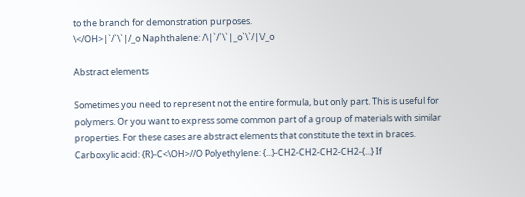to the branch for demonstration purposes.
\</OH>|`/`\`|/_o Naphthalene: /\|`/`\`|_o`\`/|\/_o

Abstract elements

Sometimes you need to represent not the entire formula, but only part. This is useful for polymers. Or you want to express some common part of a group of materials with similar properties. For these cases are abstract elements that constitute the text in braces.
Carboxylic acid: {R}-C<\OH>//O Polyethylene: {...}-CH2-CH2-CH2-CH2-{...} If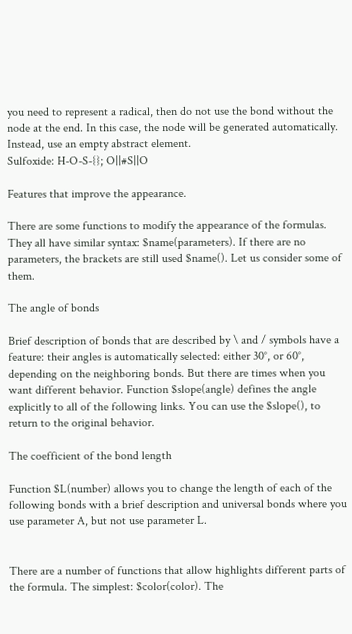you need to represent a radical, then do not use the bond without the node at the end. In this case, the node will be generated automatically. Instead, use an empty abstract element.
Sulfoxide: H-O-S-{}; O||#S||O

Features that improve the appearance.

There are some functions to modify the appearance of the formulas. They all have similar syntax: $name(parameters). If there are no parameters, the brackets are still used $name(). Let us consider some of them.

The angle of bonds

Brief description of bonds that are described by \ and / symbols have a feature: their angles is automatically selected: either 30°, or 60°, depending on the neighboring bonds. But there are times when you want different behavior. Function $slope(angle) defines the angle explicitly to all of the following links. You can use the $slope(), to return to the original behavior.

The coefficient of the bond length

Function $L(number) allows you to change the length of each of the following bonds with a brief description and universal bonds where you use parameter A, but not use parameter L.


There are a number of functions that allow highlights different parts of the formula. The simplest: $color(color). The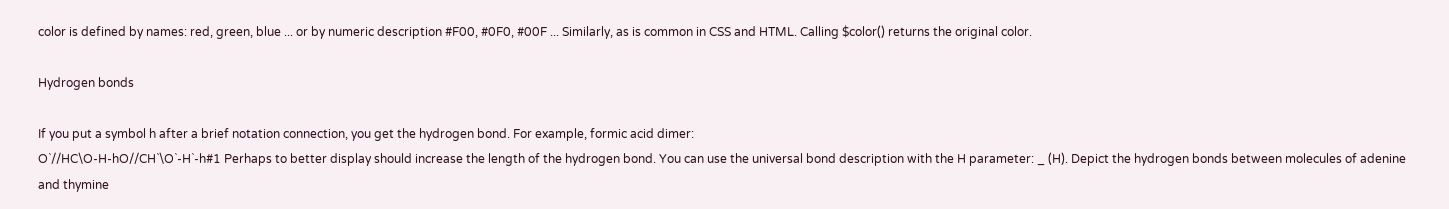color is defined by names: red, green, blue ... or by numeric description #F00, #0F0, #00F ... Similarly, as is common in CSS and HTML. Calling $color() returns the original color.

Hydrogen bonds

If you put a symbol h after a brief notation connection, you get the hydrogen bond. For example, formic acid dimer:
O`//HC\O-H-hO//CH`\O`-H`-h#1 Perhaps to better display should increase the length of the hydrogen bond. You can use the universal bond description with the H parameter: _ (H). Depict the hydrogen bonds between molecules of adenine and thymine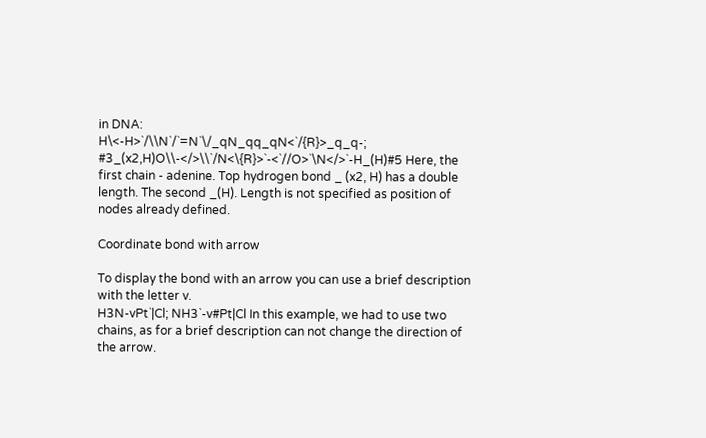in DNA:
H\<-H>`/\\N`/`=N`\/_qN_qq_qN<`/{R}>_q_q-; #3_(x2,H)O\\-</>\\`/N<\{R}>`-<`//O>`\N</>`-H_(H)#5 Here, the first chain - adenine. Top hydrogen bond _ (x2, H) has a double length. The second _(H). Length is not specified as position of nodes already defined.

Coordinate bond with arrow

To display the bond with an arrow you can use a brief description with the letter v.
H3N-vPt`|Cl; NH3`-v#Pt|Cl In this example, we had to use two chains, as for a brief description can not change the direction of the arrow.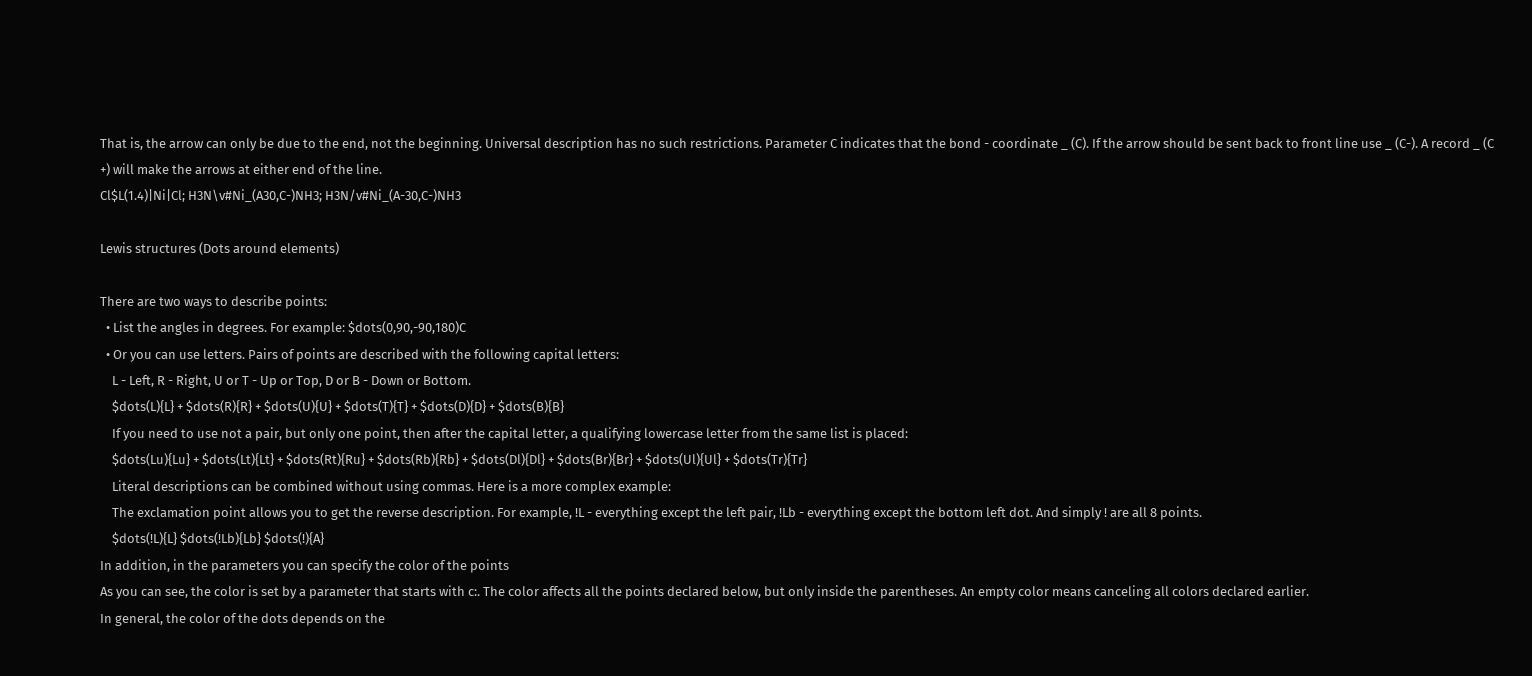That is, the arrow can only be due to the end, not the beginning. Universal description has no such restrictions. Parameter C indicates that the bond - coordinate _ (C). If the arrow should be sent back to front line use _ (C-). A record _ (C +) will make the arrows at either end of the line.
Cl$L(1.4)|Ni|Cl; H3N\v#Ni_(A30,C-)NH3; H3N/v#Ni_(A-30,C-)NH3

Lewis structures (Dots around elements)

There are two ways to describe points:
  • List the angles in degrees. For example: $dots(0,90,-90,180)C
  • Or you can use letters. Pairs of points are described with the following capital letters:
    L - Left, R - Right, U or T - Up or Top, D or B - Down or Bottom.
    $dots(L){L} + $dots(R){R} + $dots(U){U} + $dots(T){T} + $dots(D){D} + $dots(B){B}
    If you need to use not a pair, but only one point, then after the capital letter, a qualifying lowercase letter from the same list is placed:
    $dots(Lu){Lu} + $dots(Lt){Lt} + $dots(Rt){Ru} + $dots(Rb){Rb} + $dots(Dl){Dl} + $dots(Br){Br} + $dots(Ul){Ul} + $dots(Tr){Tr}
    Literal descriptions can be combined without using commas. Here is a more complex example:
    The exclamation point allows you to get the reverse description. For example, !L - everything except the left pair, !Lb - everything except the bottom left dot. And simply ! are all 8 points.
    $dots(!L){L} $dots(!Lb){Lb} $dots(!){A}
In addition, in the parameters you can specify the color of the points
As you can see, the color is set by a parameter that starts with c:. The color affects all the points declared below, but only inside the parentheses. An empty color means canceling all colors declared earlier.
In general, the color of the dots depends on the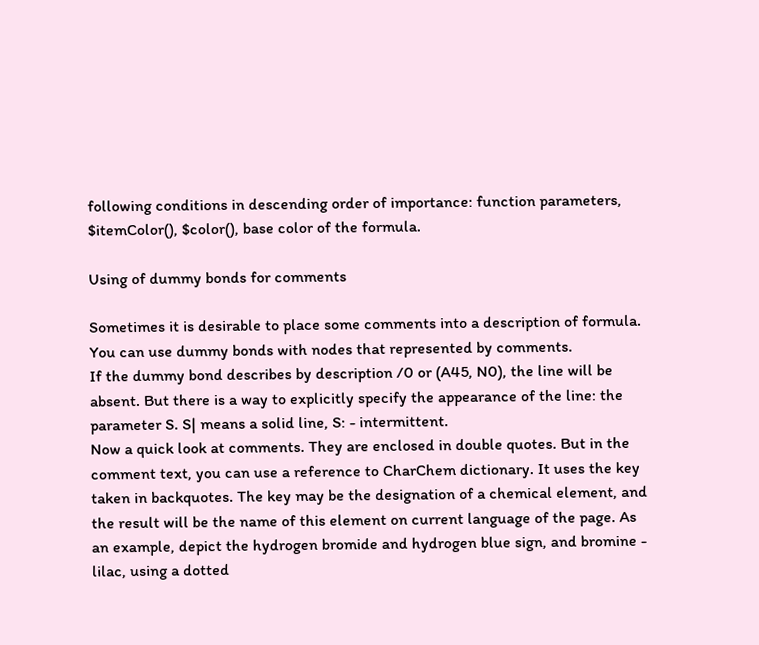following conditions in descending order of importance: function parameters, $itemColor(), $color(), base color of the formula.

Using of dummy bonds for comments

Sometimes it is desirable to place some comments into a description of formula. You can use dummy bonds with nodes that represented by comments.
If the dummy bond describes by description /0 or (A45, N0), the line will be absent. But there is a way to explicitly specify the appearance of the line: the parameter S. S| means a solid line, S: - intermittent.
Now a quick look at comments. They are enclosed in double quotes. But in the comment text, you can use a reference to CharChem dictionary. It uses the key taken in backquotes. The key may be the designation of a chemical element, and the result will be the name of this element on current language of the page. As an example, depict the hydrogen bromide and hydrogen blue sign, and bromine - lilac, using a dotted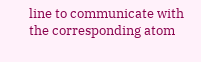line to communicate with the corresponding atom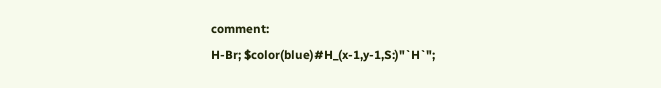comment:
H-Br; $color(blue)#H_(x-1,y-1,S:)"`H`";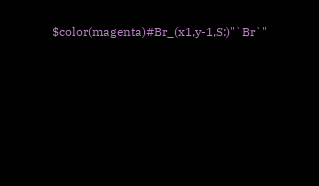$color(magenta)#Br_(x1,y-1,S:)"`Br`"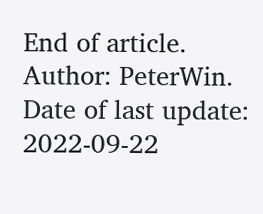End of article. Author: PeterWin. Date of last update: 2022-09-22